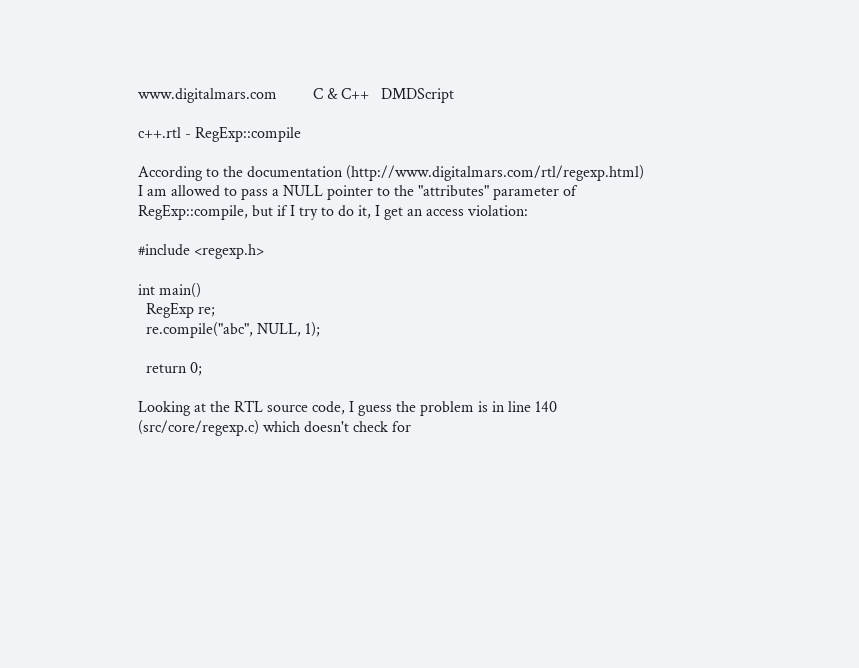www.digitalmars.com         C & C++   DMDScript

c++.rtl - RegExp::compile

According to the documentation (http://www.digitalmars.com/rtl/regexp.html)
I am allowed to pass a NULL pointer to the "attributes" parameter of
RegExp::compile, but if I try to do it, I get an access violation:

#include <regexp.h>

int main()
  RegExp re;
  re.compile("abc", NULL, 1);

  return 0;

Looking at the RTL source code, I guess the problem is in line 140
(src/core/regexp.c) which doesn't check for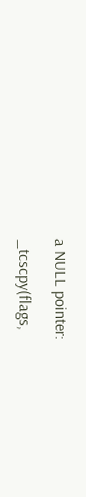a NULL pointer:

_tcscpy(flags,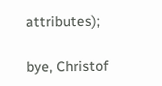attributes);

bye, Christof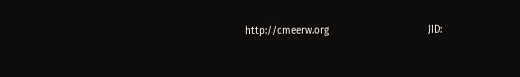http://cmeerw.org                                 JID: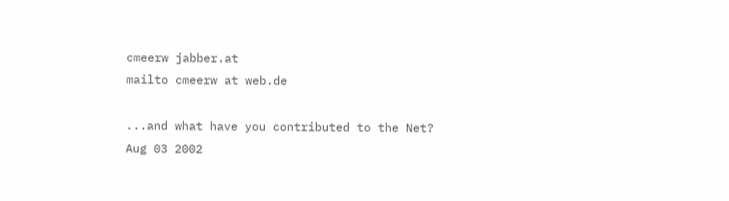cmeerw jabber.at
mailto cmeerw at web.de

...and what have you contributed to the Net?
Aug 03 2002